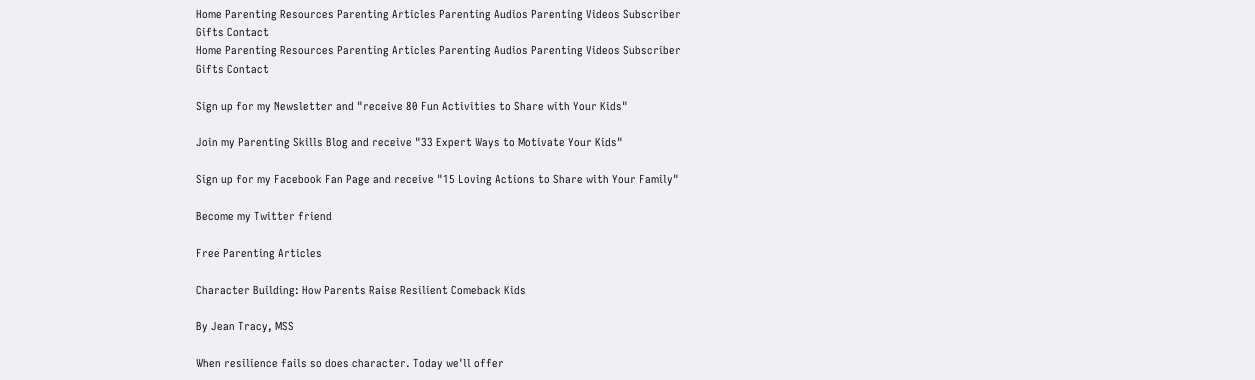Home Parenting Resources Parenting Articles Parenting Audios Parenting Videos Subscriber Gifts Contact
Home Parenting Resources Parenting Articles Parenting Audios Parenting Videos Subscriber Gifts Contact

Sign up for my Newsletter and "receive 80 Fun Activities to Share with Your Kids"

Join my Parenting Skills Blog and receive "33 Expert Ways to Motivate Your Kids"

Sign up for my Facebook Fan Page and receive "15 Loving Actions to Share with Your Family"

Become my Twitter friend

Free Parenting Articles

Character Building: How Parents Raise Resilient Comeback Kids

By Jean Tracy, MSS

When resilience fails so does character. Today we'll offer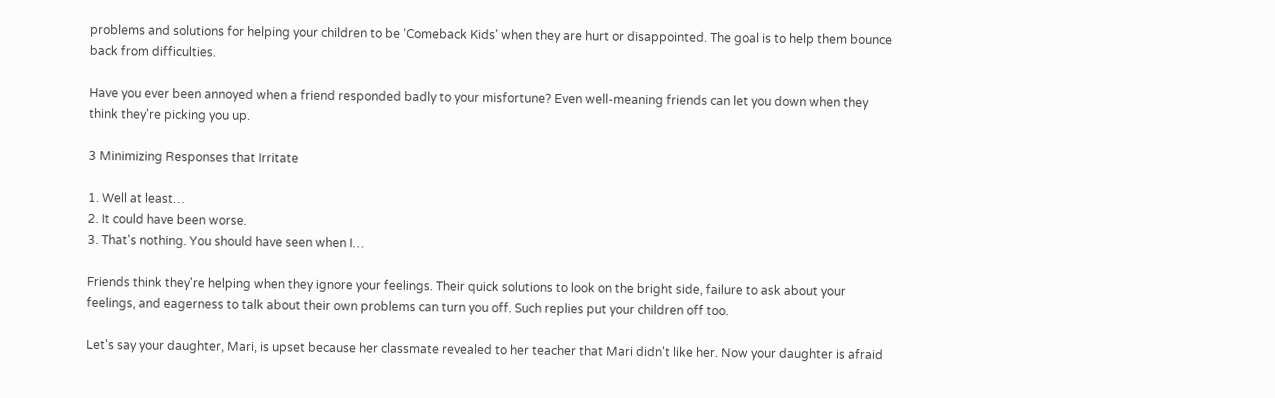problems and solutions for helping your children to be ‘Comeback Kids' when they are hurt or disappointed. The goal is to help them bounce back from difficulties.

Have you ever been annoyed when a friend responded badly to your misfortune? Even well-meaning friends can let you down when they think they're picking you up.

3 Minimizing Responses that Irritate

1. Well at least…
2. It could have been worse.
3. That's nothing. You should have seen when I…

Friends think they're helping when they ignore your feelings. Their quick solutions to look on the bright side, failure to ask about your feelings, and eagerness to talk about their own problems can turn you off. Such replies put your children off too.

Let's say your daughter, Mari, is upset because her classmate revealed to her teacher that Mari didn't like her. Now your daughter is afraid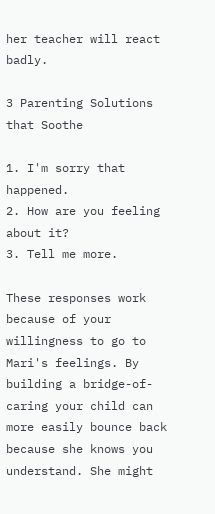her teacher will react badly.

3 Parenting Solutions that Soothe

1. I'm sorry that happened.
2. How are you feeling about it?
3. Tell me more.

These responses work because of your willingness to go to Mari's feelings. By building a bridge-of-caring your child can more easily bounce back because she knows you understand. She might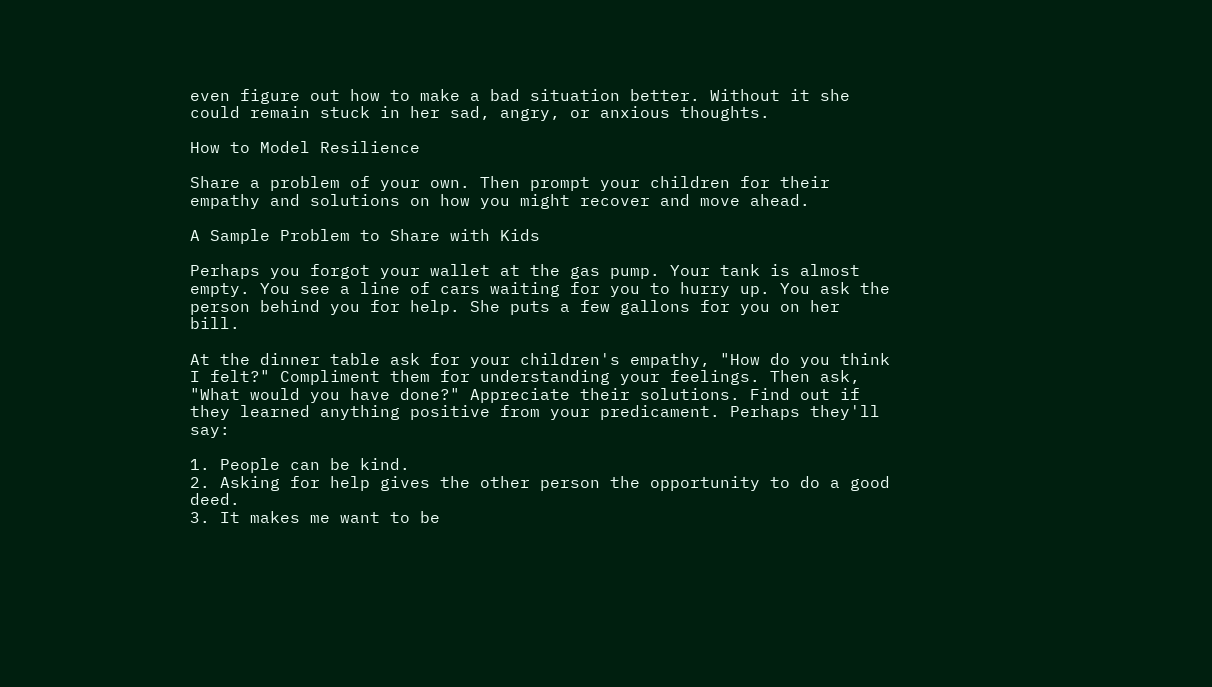even figure out how to make a bad situation better. Without it she could remain stuck in her sad, angry, or anxious thoughts.

How to Model Resilience

Share a problem of your own. Then prompt your children for their empathy and solutions on how you might recover and move ahead.

A Sample Problem to Share with Kids

Perhaps you forgot your wallet at the gas pump. Your tank is almost empty. You see a line of cars waiting for you to hurry up. You ask the person behind you for help. She puts a few gallons for you on her bill.

At the dinner table ask for your children's empathy, "How do you think I felt?" Compliment them for understanding your feelings. Then ask, "What would you have done?" Appreciate their solutions. Find out if they learned anything positive from your predicament. Perhaps they'll say:

1. People can be kind.
2. Asking for help gives the other person the opportunity to do a good deed.
3. It makes me want to be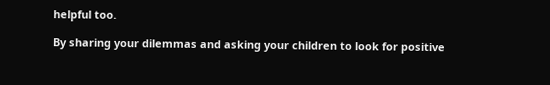helpful too.

By sharing your dilemmas and asking your children to look for positive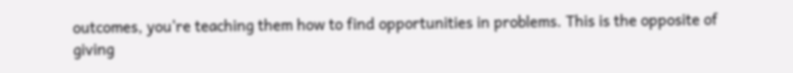outcomes, you're teaching them how to find opportunities in problems. This is the opposite of giving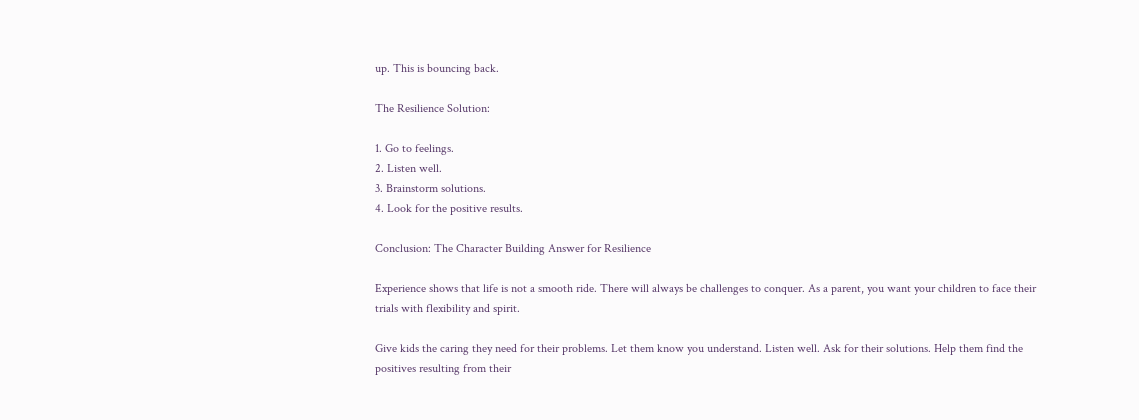up. This is bouncing back.

The Resilience Solution:

1. Go to feelings.
2. Listen well.
3. Brainstorm solutions.
4. Look for the positive results.

Conclusion: The Character Building Answer for Resilience

Experience shows that life is not a smooth ride. There will always be challenges to conquer. As a parent, you want your children to face their trials with flexibility and spirit.

Give kids the caring they need for their problems. Let them know you understand. Listen well. Ask for their solutions. Help them find the positives resulting from their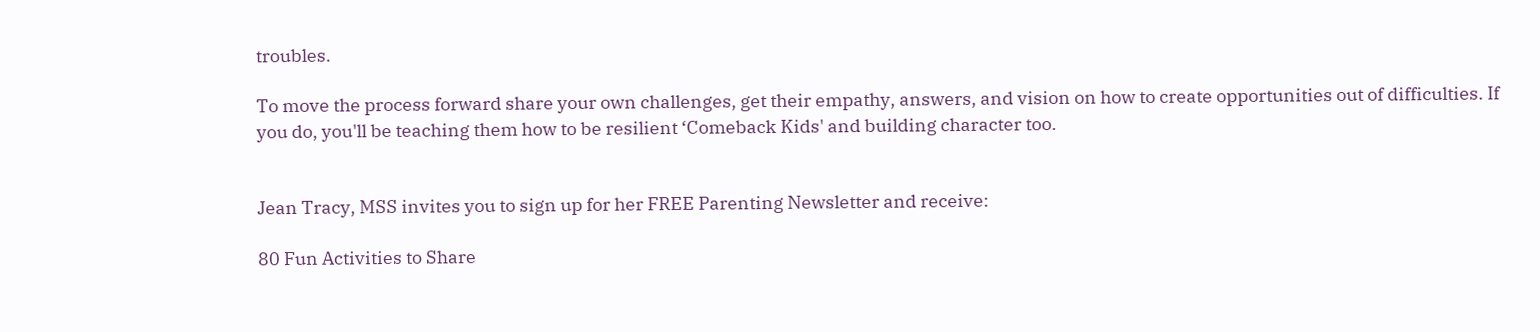troubles.

To move the process forward share your own challenges, get their empathy, answers, and vision on how to create opportunities out of difficulties. If you do, you'll be teaching them how to be resilient ‘Comeback Kids' and building character too.


Jean Tracy, MSS invites you to sign up for her FREE Parenting Newsletter and receive:

80 Fun Activities to Share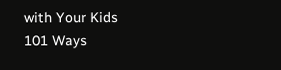with Your Kids
101 Ways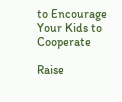to Encourage Your Kids to Cooperate

Raise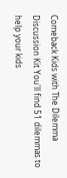Comeback Kids with The Dilemma Discussion Kit You'll find 51 dilemmas to help your kids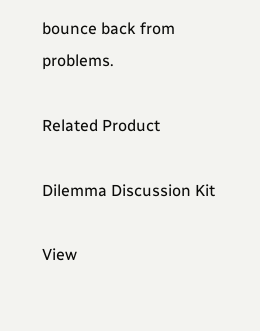bounce back from problems.

Related Product

Dilemma Discussion Kit

View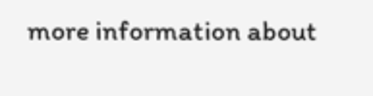more information about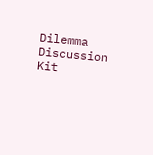Dilemma Discussion Kit